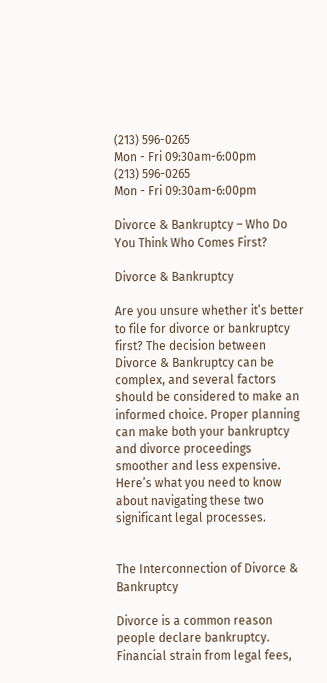(213) 596-0265
Mon - Fri 09:30am-6:00pm
(213) 596-0265
Mon - Fri 09:30am-6:00pm

Divorce & Bankruptcy – Who Do You Think Who Comes First?

Divorce & Bankruptcy

Are you unsure whether it’s better to file for divorce or bankruptcy first? The decision between Divorce & Bankruptcy can be complex, and several factors should be considered to make an informed choice. Proper planning can make both your bankruptcy and divorce proceedings smoother and less expensive. Here’s what you need to know about navigating these two significant legal processes.


The Interconnection of Divorce & Bankruptcy

Divorce is a common reason people declare bankruptcy. Financial strain from legal fees,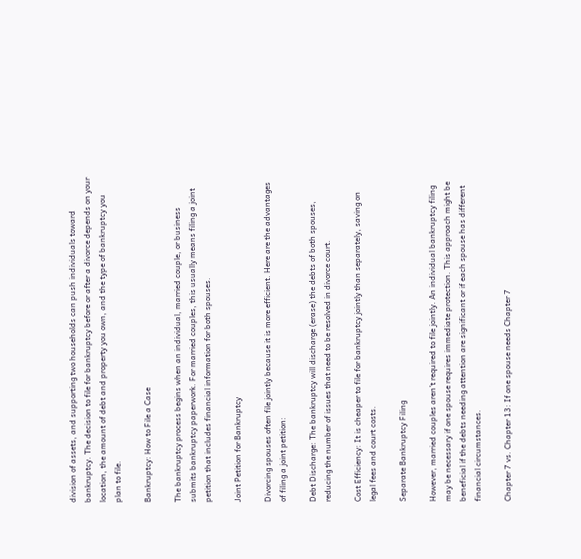division of assets, and supporting two households can push individuals toward bankruptcy. The decision to file for bankruptcy before or after a divorce depends on your location, the amount of debt and property you own, and the type of bankruptcy you plan to file.

Bankruptcy: How to File a Case

The bankruptcy process begins when an individual, married couple, or business submits bankruptcy paperwork. For married couples, this usually means filing a joint petition that includes financial information for both spouses.

Joint Petition for Bankruptcy

Divorcing spouses often file jointly because it is more efficient. Here are the advantages of filing a joint petition:

Debt Discharge: The bankruptcy will discharge (erase) the debts of both spouses, reducing the number of issues that need to be resolved in divorce court.

Cost Efficiency: It is cheaper to file for bankruptcy jointly than separately, saving on legal fees and court costs.

Separate Bankruptcy Filing

However, married couples aren’t required to file jointly. An individual bankruptcy filing may be necessary if one spouse requires immediate protection. This approach might be beneficial if the debts needing attention are significant or if each spouse has different financial circumstances.

Chapter 7 vs. Chapter 13: If one spouse needs Chapter 7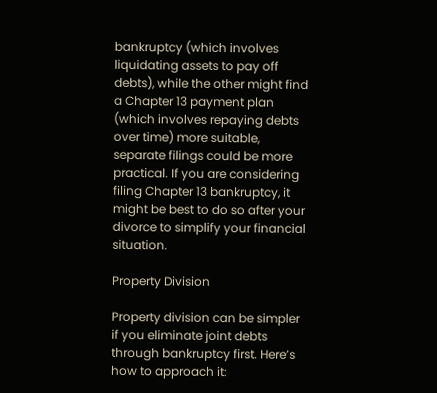bankruptcy (which involves liquidating assets to pay off debts), while the other might find a Chapter 13 payment plan (which involves repaying debts over time) more suitable, separate filings could be more practical. If you are considering filing Chapter 13 bankruptcy, it might be best to do so after your divorce to simplify your financial situation.

Property Division

Property division can be simpler if you eliminate joint debts through bankruptcy first. Here’s how to approach it: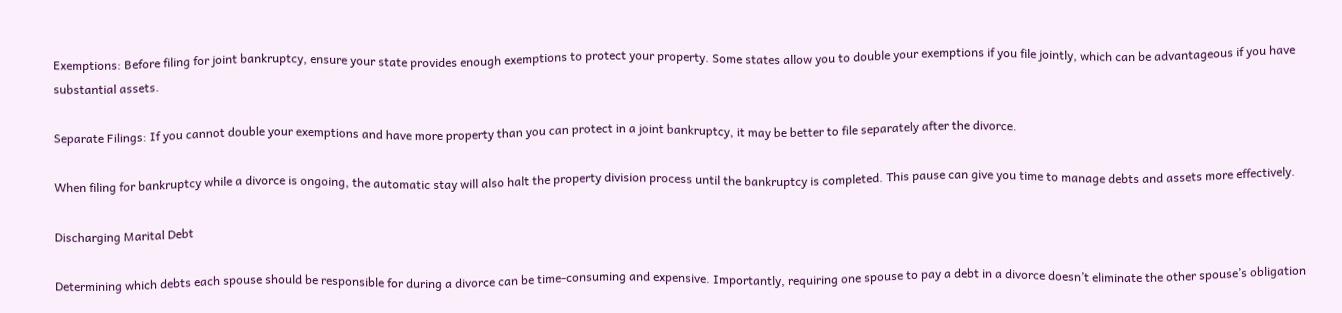Exemptions: Before filing for joint bankruptcy, ensure your state provides enough exemptions to protect your property. Some states allow you to double your exemptions if you file jointly, which can be advantageous if you have substantial assets.

Separate Filings: If you cannot double your exemptions and have more property than you can protect in a joint bankruptcy, it may be better to file separately after the divorce.

When filing for bankruptcy while a divorce is ongoing, the automatic stay will also halt the property division process until the bankruptcy is completed. This pause can give you time to manage debts and assets more effectively.

Discharging Marital Debt

Determining which debts each spouse should be responsible for during a divorce can be time-consuming and expensive. Importantly, requiring one spouse to pay a debt in a divorce doesn’t eliminate the other spouse’s obligation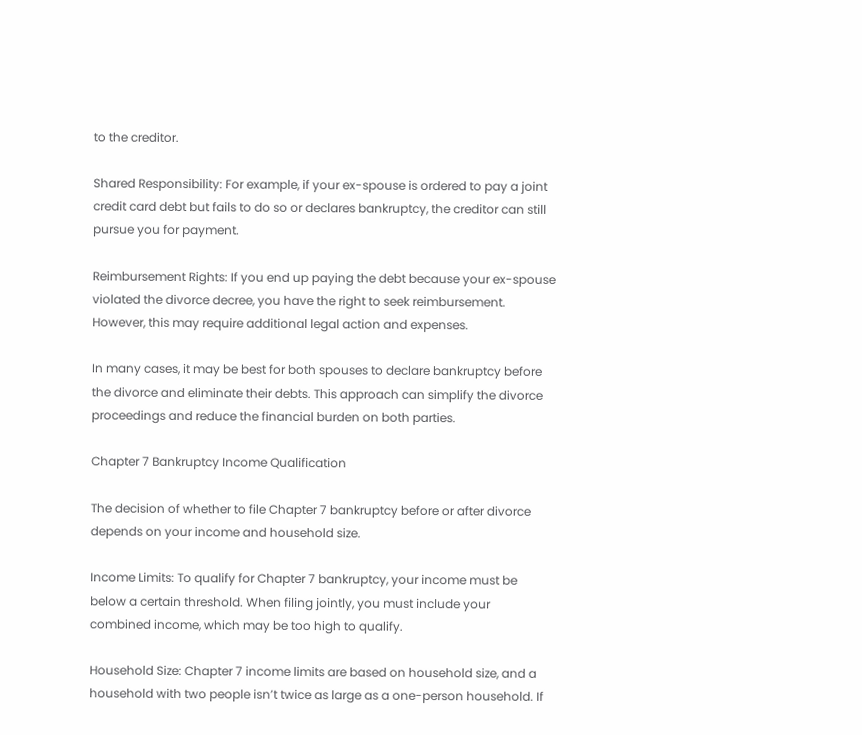to the creditor.

Shared Responsibility: For example, if your ex-spouse is ordered to pay a joint credit card debt but fails to do so or declares bankruptcy, the creditor can still pursue you for payment.

Reimbursement Rights: If you end up paying the debt because your ex-spouse violated the divorce decree, you have the right to seek reimbursement. However, this may require additional legal action and expenses.

In many cases, it may be best for both spouses to declare bankruptcy before the divorce and eliminate their debts. This approach can simplify the divorce proceedings and reduce the financial burden on both parties.

Chapter 7 Bankruptcy Income Qualification

The decision of whether to file Chapter 7 bankruptcy before or after divorce depends on your income and household size.

Income Limits: To qualify for Chapter 7 bankruptcy, your income must be below a certain threshold. When filing jointly, you must include your combined income, which may be too high to qualify.

Household Size: Chapter 7 income limits are based on household size, and a household with two people isn’t twice as large as a one-person household. If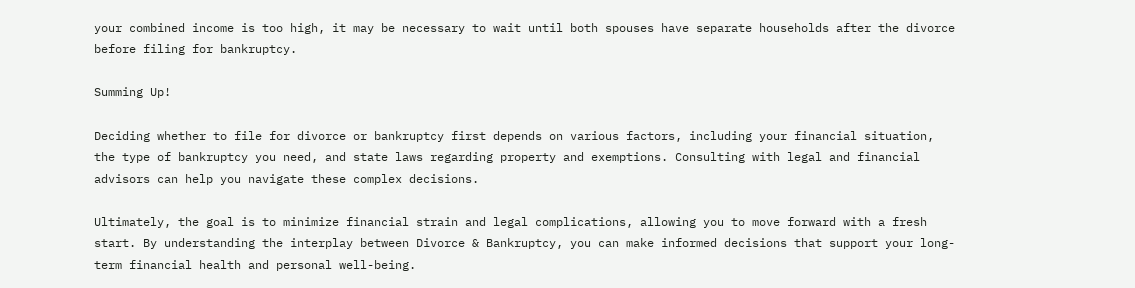your combined income is too high, it may be necessary to wait until both spouses have separate households after the divorce before filing for bankruptcy.

Summing Up!

Deciding whether to file for divorce or bankruptcy first depends on various factors, including your financial situation, the type of bankruptcy you need, and state laws regarding property and exemptions. Consulting with legal and financial advisors can help you navigate these complex decisions.

Ultimately, the goal is to minimize financial strain and legal complications, allowing you to move forward with a fresh start. By understanding the interplay between Divorce & Bankruptcy, you can make informed decisions that support your long-term financial health and personal well-being.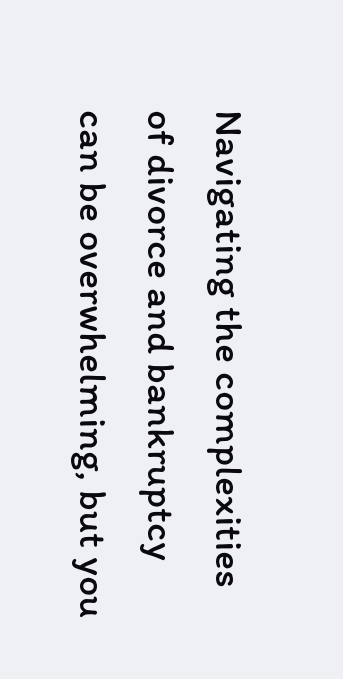Navigating the complexities of divorce and bankruptcy can be overwhelming, but you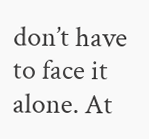don’t have to face it alone. At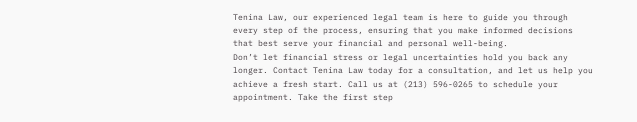Tenina Law, our experienced legal team is here to guide you through every step of the process, ensuring that you make informed decisions that best serve your financial and personal well-being.
Don’t let financial stress or legal uncertainties hold you back any longer. Contact Tenina Law today for a consultation, and let us help you achieve a fresh start. Call us at (213) 596-0265 to schedule your appointment. Take the first step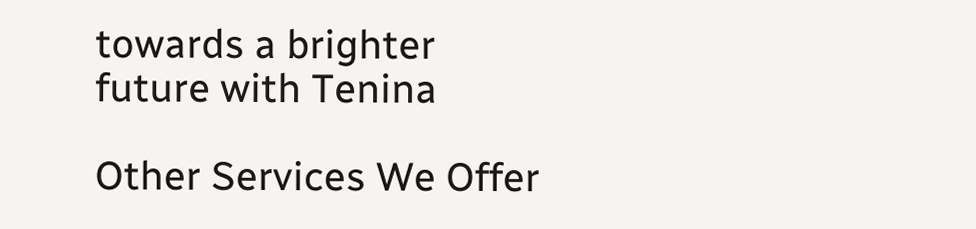towards a brighter future with Tenina

Other Services We Offer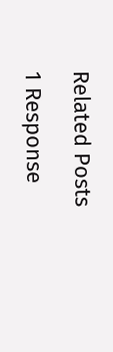Related Posts

1 Response